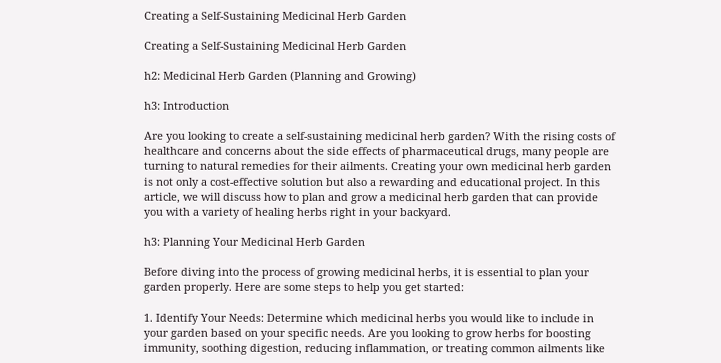Creating a Self-Sustaining Medicinal Herb Garden

Creating a Self-Sustaining Medicinal Herb Garden

h2: Medicinal Herb Garden (Planning and Growing)

h3: Introduction

Are you looking to create a self-sustaining medicinal herb garden? With the rising costs of healthcare and concerns about the side effects of pharmaceutical drugs, many people are turning to natural remedies for their ailments. Creating your own medicinal herb garden is not only a cost-effective solution but also a rewarding and educational project. In this article, we will discuss how to plan and grow a medicinal herb garden that can provide you with a variety of healing herbs right in your backyard.

h3: Planning Your Medicinal Herb Garden

Before diving into the process of growing medicinal herbs, it is essential to plan your garden properly. Here are some steps to help you get started:

1. Identify Your Needs: Determine which medicinal herbs you would like to include in your garden based on your specific needs. Are you looking to grow herbs for boosting immunity, soothing digestion, reducing inflammation, or treating common ailments like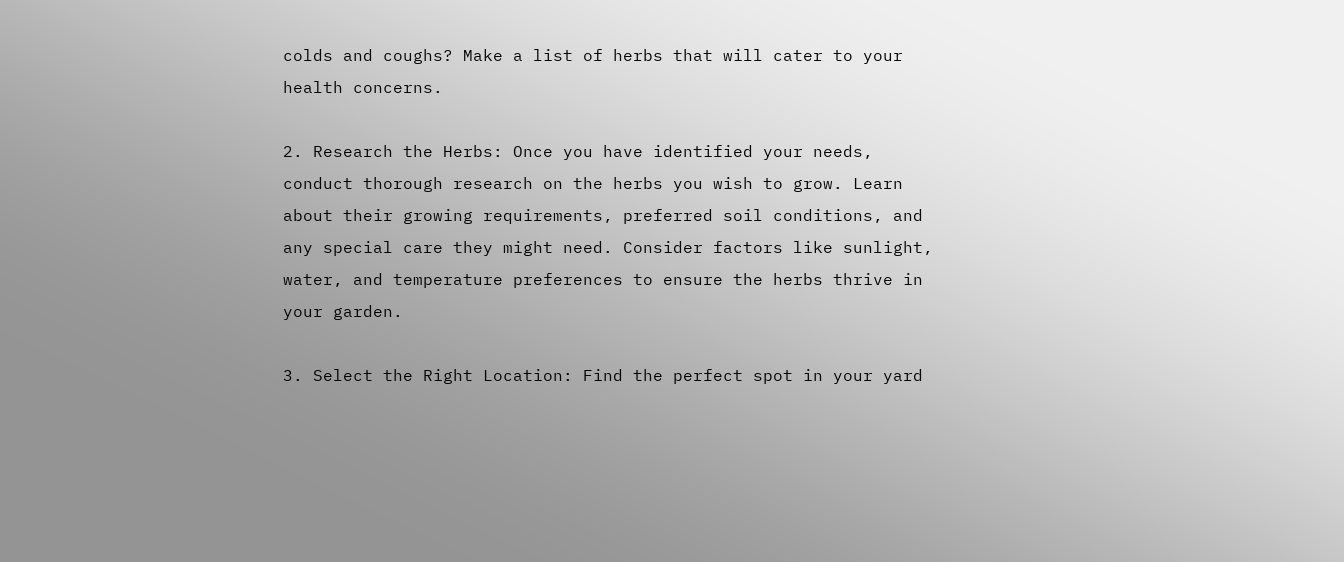colds and coughs? Make a list of herbs that will cater to your health concerns.

2. Research the Herbs: Once you have identified your needs, conduct thorough research on the herbs you wish to grow. Learn about their growing requirements, preferred soil conditions, and any special care they might need. Consider factors like sunlight, water, and temperature preferences to ensure the herbs thrive in your garden.

3. Select the Right Location: Find the perfect spot in your yard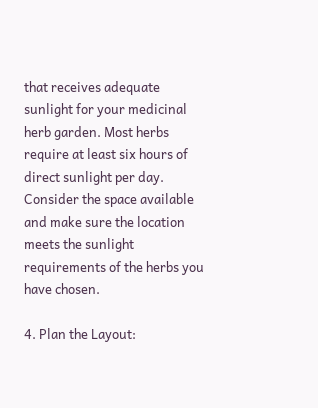that receives adequate sunlight for your medicinal herb garden. Most herbs require at least six hours of direct sunlight per day. Consider the space available and make sure the location meets the sunlight requirements of the herbs you have chosen.

4. Plan the Layout: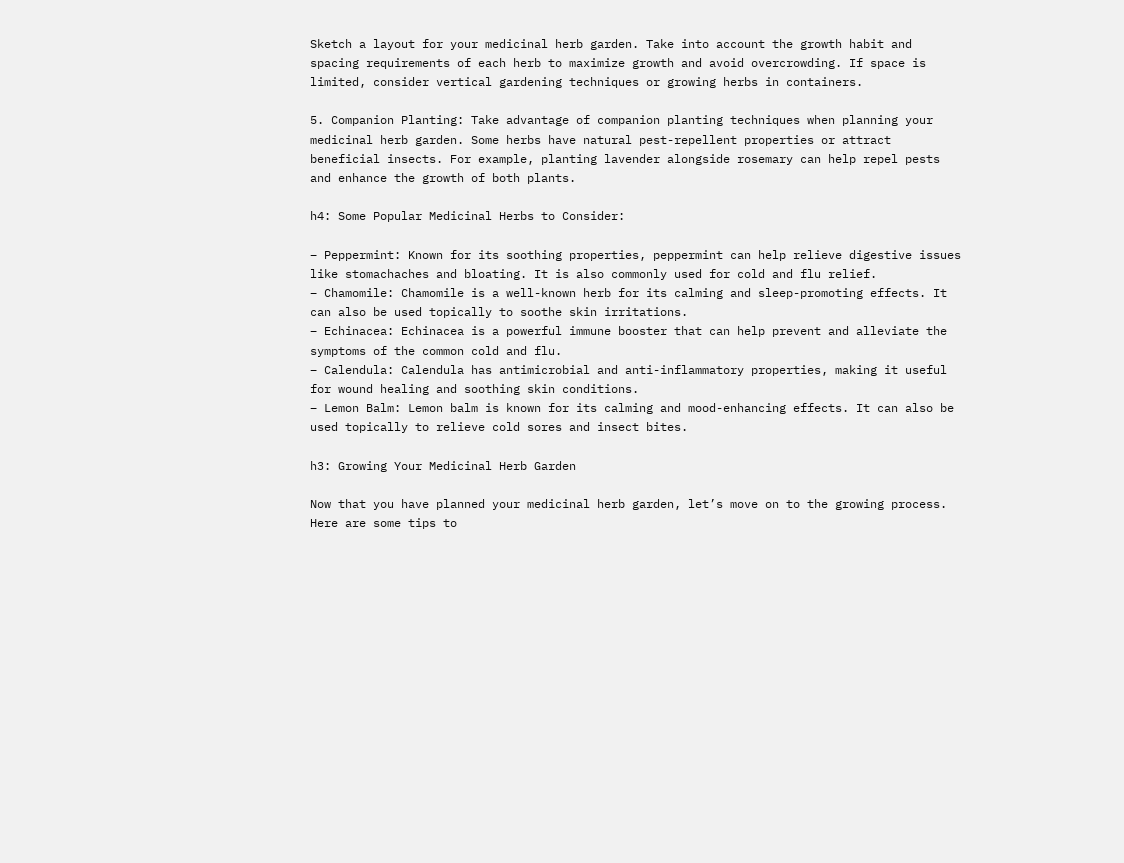Sketch a layout for your medicinal herb garden. Take into account the growth habit and spacing requirements of each herb to maximize growth and avoid overcrowding. If space is limited, consider vertical gardening techniques or growing herbs in containers.

5. Companion Planting: Take advantage of companion planting techniques when planning your medicinal herb garden. Some herbs have natural pest-repellent properties or attract beneficial insects. For example, planting lavender alongside rosemary can help repel pests and enhance the growth of both plants.

h4: Some Popular Medicinal Herbs to Consider:

– Peppermint: Known for its soothing properties, peppermint can help relieve digestive issues like stomachaches and bloating. It is also commonly used for cold and flu relief.
– Chamomile: Chamomile is a well-known herb for its calming and sleep-promoting effects. It can also be used topically to soothe skin irritations.
– Echinacea: Echinacea is a powerful immune booster that can help prevent and alleviate the symptoms of the common cold and flu.
– Calendula: Calendula has antimicrobial and anti-inflammatory properties, making it useful for wound healing and soothing skin conditions.
– Lemon Balm: Lemon balm is known for its calming and mood-enhancing effects. It can also be used topically to relieve cold sores and insect bites.

h3: Growing Your Medicinal Herb Garden

Now that you have planned your medicinal herb garden, let’s move on to the growing process. Here are some tips to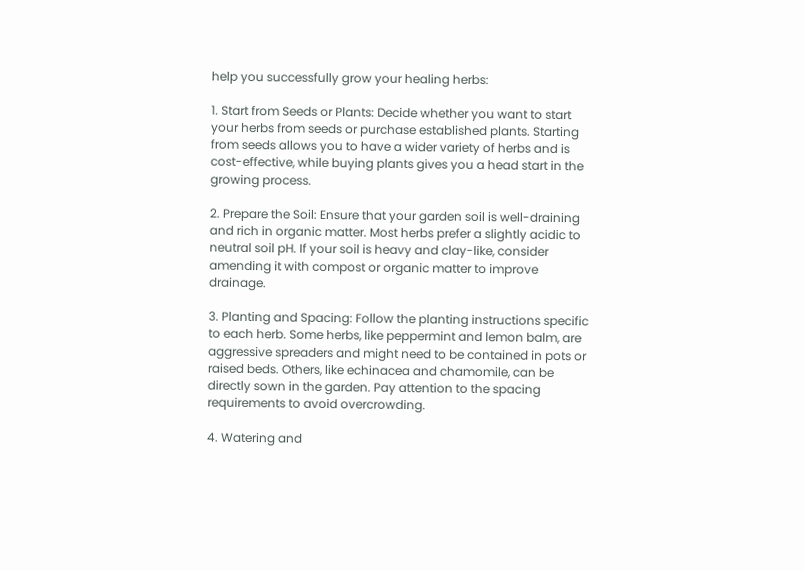help you successfully grow your healing herbs:

1. Start from Seeds or Plants: Decide whether you want to start your herbs from seeds or purchase established plants. Starting from seeds allows you to have a wider variety of herbs and is cost-effective, while buying plants gives you a head start in the growing process.

2. Prepare the Soil: Ensure that your garden soil is well-draining and rich in organic matter. Most herbs prefer a slightly acidic to neutral soil pH. If your soil is heavy and clay-like, consider amending it with compost or organic matter to improve drainage.

3. Planting and Spacing: Follow the planting instructions specific to each herb. Some herbs, like peppermint and lemon balm, are aggressive spreaders and might need to be contained in pots or raised beds. Others, like echinacea and chamomile, can be directly sown in the garden. Pay attention to the spacing requirements to avoid overcrowding.

4. Watering and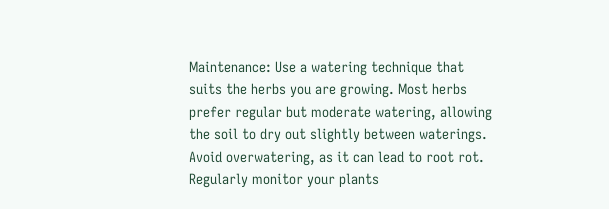Maintenance: Use a watering technique that suits the herbs you are growing. Most herbs prefer regular but moderate watering, allowing the soil to dry out slightly between waterings. Avoid overwatering, as it can lead to root rot. Regularly monitor your plants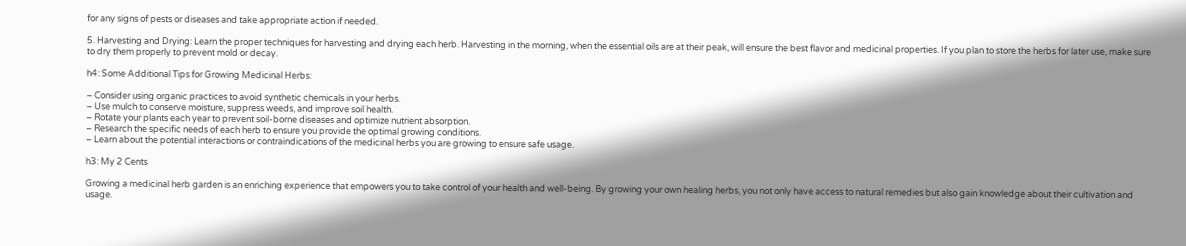for any signs of pests or diseases and take appropriate action if needed.

5. Harvesting and Drying: Learn the proper techniques for harvesting and drying each herb. Harvesting in the morning, when the essential oils are at their peak, will ensure the best flavor and medicinal properties. If you plan to store the herbs for later use, make sure to dry them properly to prevent mold or decay.

h4: Some Additional Tips for Growing Medicinal Herbs:

– Consider using organic practices to avoid synthetic chemicals in your herbs.
– Use mulch to conserve moisture, suppress weeds, and improve soil health.
– Rotate your plants each year to prevent soil-borne diseases and optimize nutrient absorption.
– Research the specific needs of each herb to ensure you provide the optimal growing conditions.
– Learn about the potential interactions or contraindications of the medicinal herbs you are growing to ensure safe usage.

h3: My 2 Cents

Growing a medicinal herb garden is an enriching experience that empowers you to take control of your health and well-being. By growing your own healing herbs, you not only have access to natural remedies but also gain knowledge about their cultivation and usage.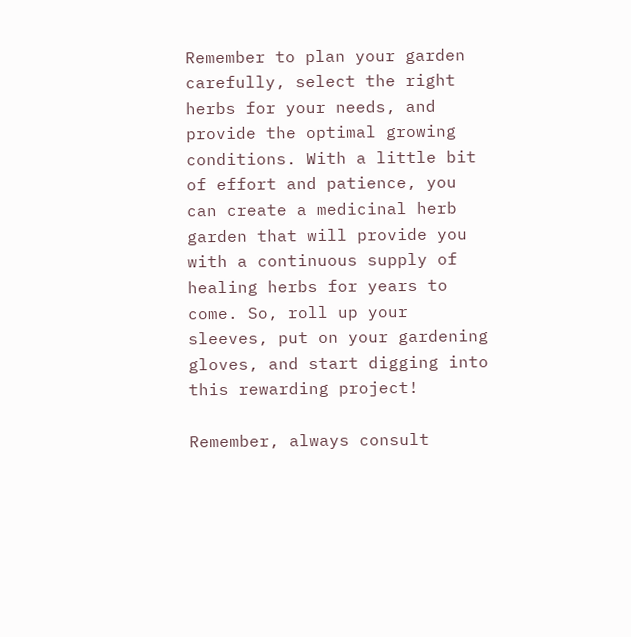Remember to plan your garden carefully, select the right herbs for your needs, and provide the optimal growing conditions. With a little bit of effort and patience, you can create a medicinal herb garden that will provide you with a continuous supply of healing herbs for years to come. So, roll up your sleeves, put on your gardening gloves, and start digging into this rewarding project!

Remember, always consult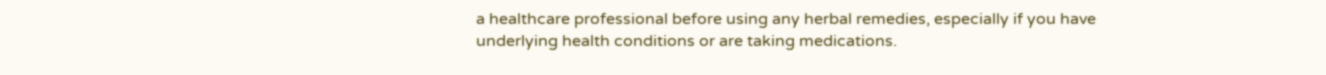a healthcare professional before using any herbal remedies, especially if you have underlying health conditions or are taking medications.